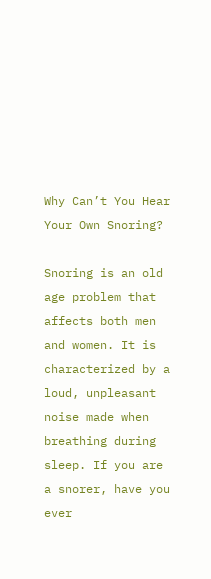Why Can’t You Hear Your Own Snoring?

Snoring is an old age problem that affects both men and women. It is characterized by a loud, unpleasant noise made when breathing during sleep. If you are a snorer, have you ever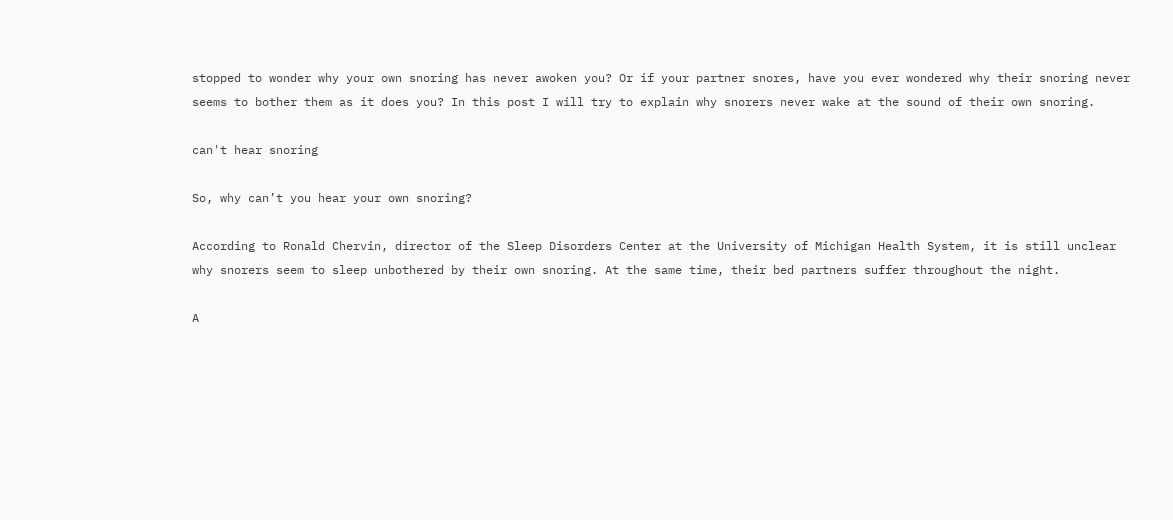stopped to wonder why your own snoring has never awoken you? Or if your partner snores, have you ever wondered why their snoring never seems to bother them as it does you? In this post I will try to explain why snorers never wake at the sound of their own snoring.

can't hear snoring

So, why can’t you hear your own snoring?

According to Ronald Chervin, director of the Sleep Disorders Center at the University of Michigan Health System, it is still unclear why snorers seem to sleep unbothered by their own snoring. At the same time, their bed partners suffer throughout the night.

A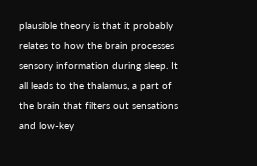plausible theory is that it probably relates to how the brain processes sensory information during sleep. It all leads to the thalamus, a part of the brain that filters out sensations and low-key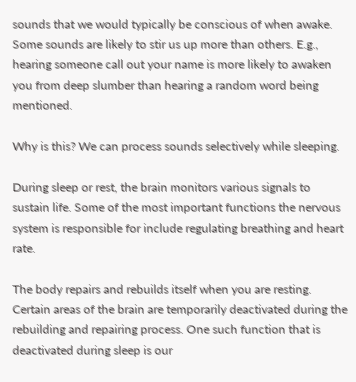sounds that we would typically be conscious of when awake. Some sounds are likely to stir us up more than others. E.g., hearing someone call out your name is more likely to awaken you from deep slumber than hearing a random word being mentioned.

Why is this? We can process sounds selectively while sleeping.

During sleep or rest, the brain monitors various signals to sustain life. Some of the most important functions the nervous system is responsible for include regulating breathing and heart rate.

The body repairs and rebuilds itself when you are resting. Certain areas of the brain are temporarily deactivated during the rebuilding and repairing process. One such function that is deactivated during sleep is our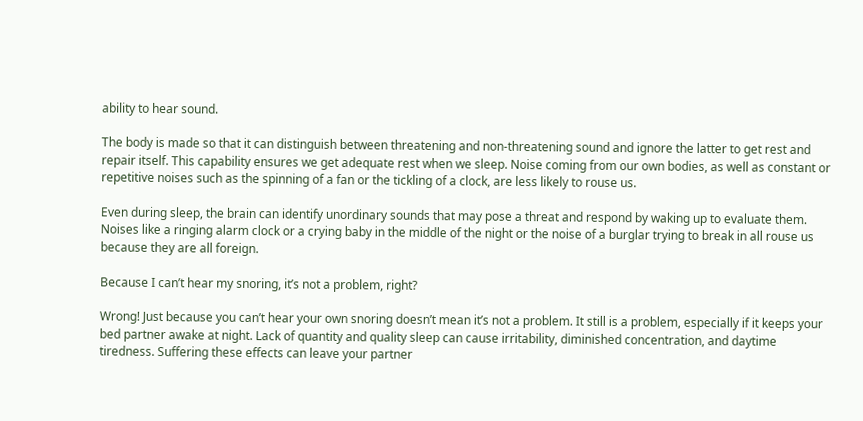ability to hear sound.

The body is made so that it can distinguish between threatening and non-threatening sound and ignore the latter to get rest and repair itself. This capability ensures we get adequate rest when we sleep. Noise coming from our own bodies, as well as constant or repetitive noises such as the spinning of a fan or the tickling of a clock, are less likely to rouse us.

Even during sleep, the brain can identify unordinary sounds that may pose a threat and respond by waking up to evaluate them. Noises like a ringing alarm clock or a crying baby in the middle of the night or the noise of a burglar trying to break in all rouse us because they are all foreign.

Because I can’t hear my snoring, it’s not a problem, right?

Wrong! Just because you can’t hear your own snoring doesn’t mean it’s not a problem. It still is a problem, especially if it keeps your bed partner awake at night. Lack of quantity and quality sleep can cause irritability, diminished concentration, and daytime tiredness. Suffering these effects can leave your partner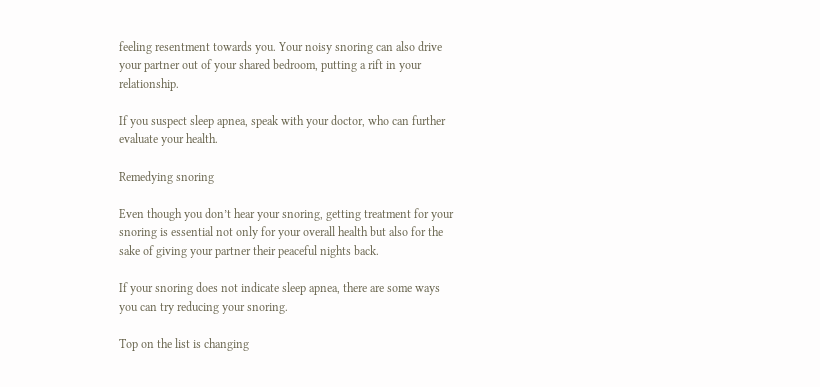feeling resentment towards you. Your noisy snoring can also drive your partner out of your shared bedroom, putting a rift in your relationship.

If you suspect sleep apnea, speak with your doctor, who can further evaluate your health.

Remedying snoring

Even though you don’t hear your snoring, getting treatment for your snoring is essential not only for your overall health but also for the sake of giving your partner their peaceful nights back.

If your snoring does not indicate sleep apnea, there are some ways you can try reducing your snoring.

Top on the list is changing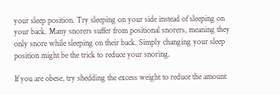your sleep position. Try sleeping on your side instead of sleeping on your back. Many snorers suffer from positional snorers, meaning they only snore while sleeping on their back. Simply changing your sleep position might be the trick to reduce your snoring.

If you are obese, try shedding the excess weight to reduce the amount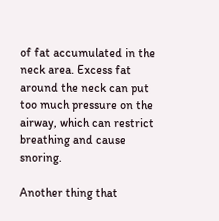of fat accumulated in the neck area. Excess fat around the neck can put too much pressure on the airway, which can restrict breathing and cause snoring.

Another thing that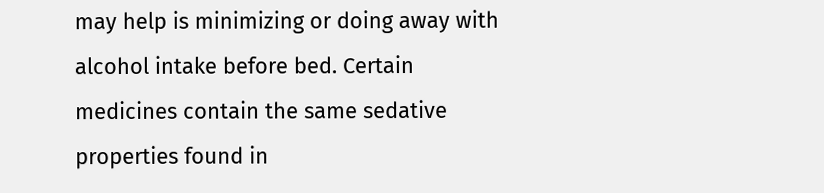may help is minimizing or doing away with alcohol intake before bed. Certain medicines contain the same sedative properties found in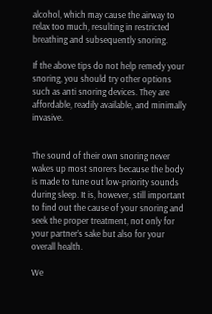alcohol, which may cause the airway to relax too much, resulting in restricted breathing and subsequently snoring.

If the above tips do not help remedy your snoring, you should try other options such as anti snoring devices. They are affordable, readily available, and minimally invasive.


The sound of their own snoring never wakes up most snorers because the body is made to tune out low-priority sounds during sleep. It is, however, still important to find out the cause of your snoring and seek the proper treatment, not only for your partner’s sake but also for your overall health.

We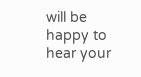will be happy to hear your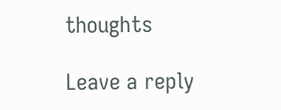thoughts

Leave a reply